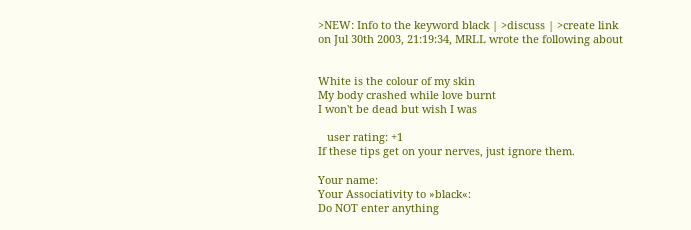>NEW: Info to the keyword black | >discuss | >create link
on Jul 30th 2003, 21:19:34, MRLL wrote the following about


White is the colour of my skin
My body crashed while love burnt
I won't be dead but wish I was

   user rating: +1
If these tips get on your nerves, just ignore them.

Your name:
Your Associativity to »black«:
Do NOT enter anything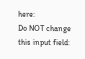here:
Do NOT change this input field: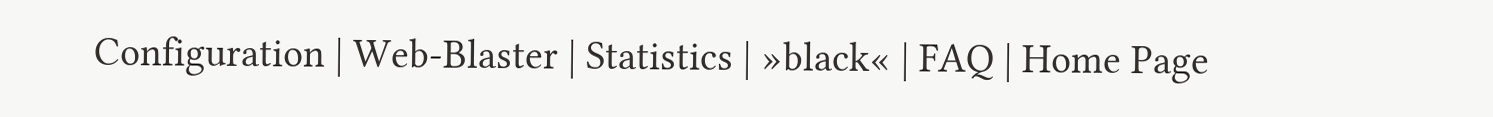Configuration | Web-Blaster | Statistics | »black« | FAQ | Home Page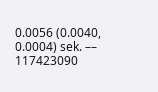0.0056 (0.0040, 0.0004) sek. –– 117423090